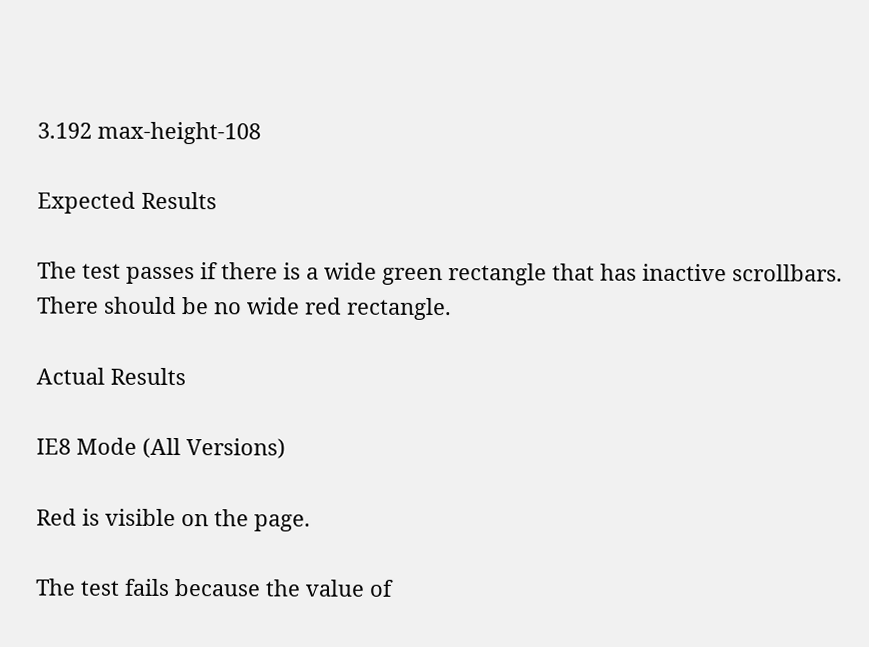3.192 max-height-108

Expected Results

The test passes if there is a wide green rectangle that has inactive scrollbars. There should be no wide red rectangle.

Actual Results

IE8 Mode (All Versions)

Red is visible on the page.

The test fails because the value of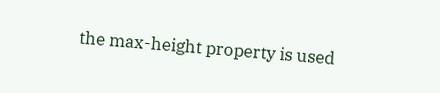the max-height property is used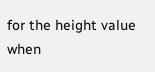for the height value when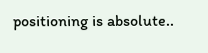positioning is absolute..